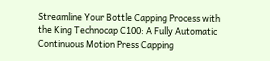Streamline Your Bottle Capping Process with the King Technocap C100: A Fully Automatic Continuous Motion Press Capping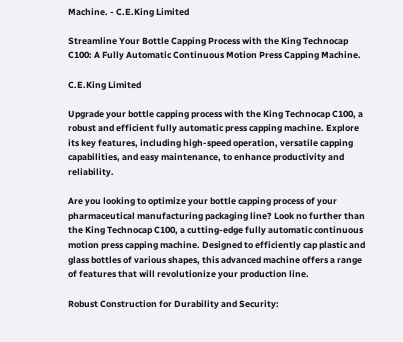Machine. - C.E.King Limited

Streamline Your Bottle Capping Process with the King Technocap C100: A Fully Automatic Continuous Motion Press Capping Machine.

C.E.King Limited

Upgrade your bottle capping process with the King Technocap C100, a robust and efficient fully automatic press capping machine. Explore its key features, including high-speed operation, versatile capping capabilities, and easy maintenance, to enhance productivity and reliability.

Are you looking to optimize your bottle capping process of your pharmaceutical manufacturing packaging line? Look no further than the King Technocap C100, a cutting-edge fully automatic continuous motion press capping machine. Designed to efficiently cap plastic and glass bottles of various shapes, this advanced machine offers a range of features that will revolutionize your production line.

Robust Construction for Durability and Security: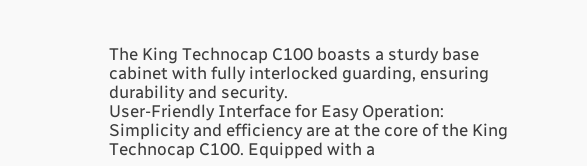The King Technocap C100 boasts a sturdy base cabinet with fully interlocked guarding, ensuring durability and security.
User-Friendly Interface for Easy Operation:
Simplicity and efficiency are at the core of the King Technocap C100. Equipped with a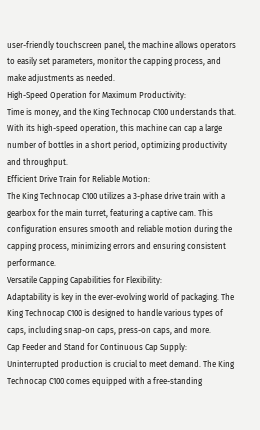user-friendly touchscreen panel, the machine allows operators to easily set parameters, monitor the capping process, and make adjustments as needed.
High-Speed Operation for Maximum Productivity:
Time is money, and the King Technocap C100 understands that. With its high-speed operation, this machine can cap a large number of bottles in a short period, optimizing productivity and throughput.
Efficient Drive Train for Reliable Motion:
The King Technocap C100 utilizes a 3-phase drive train with a gearbox for the main turret, featuring a captive cam. This configuration ensures smooth and reliable motion during the capping process, minimizing errors and ensuring consistent performance.
Versatile Capping Capabilities for Flexibility:
Adaptability is key in the ever-evolving world of packaging. The King Technocap C100 is designed to handle various types of caps, including snap-on caps, press-on caps, and more.
Cap Feeder and Stand for Continuous Cap Supply:
Uninterrupted production is crucial to meet demand. The King Technocap C100 comes equipped with a free-standing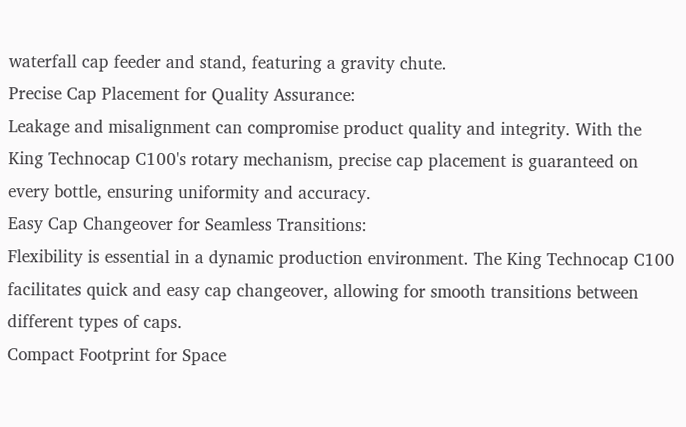waterfall cap feeder and stand, featuring a gravity chute.
Precise Cap Placement for Quality Assurance:
Leakage and misalignment can compromise product quality and integrity. With the King Technocap C100's rotary mechanism, precise cap placement is guaranteed on every bottle, ensuring uniformity and accuracy.
Easy Cap Changeover for Seamless Transitions:
Flexibility is essential in a dynamic production environment. The King Technocap C100 facilitates quick and easy cap changeover, allowing for smooth transitions between different types of caps.
Compact Footprint for Space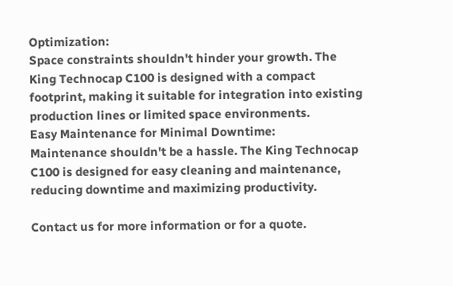Optimization:
Space constraints shouldn't hinder your growth. The King Technocap C100 is designed with a compact footprint, making it suitable for integration into existing production lines or limited space environments.
Easy Maintenance for Minimal Downtime:
Maintenance shouldn't be a hassle. The King Technocap C100 is designed for easy cleaning and maintenance, reducing downtime and maximizing productivity.

Contact us for more information or for a quote.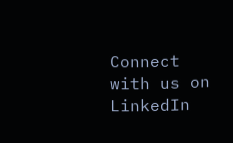Connect with us on LinkedIn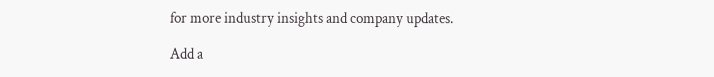for more industry insights and company updates.

Add a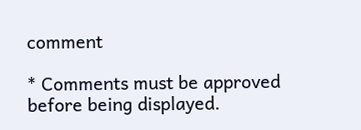comment

* Comments must be approved before being displayed.